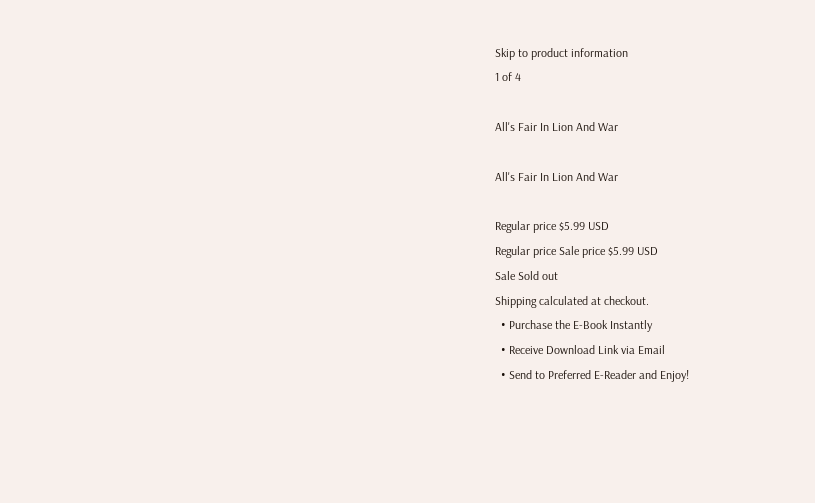Skip to product information
1 of 4

All's Fair In Lion And War

All's Fair In Lion And War

Regular price $5.99 USD
Regular price Sale price $5.99 USD
Sale Sold out
Shipping calculated at checkout.
  • Purchase the E-Book Instantly
  • Receive Download Link via Email
  • Send to Preferred E-Reader and Enjoy!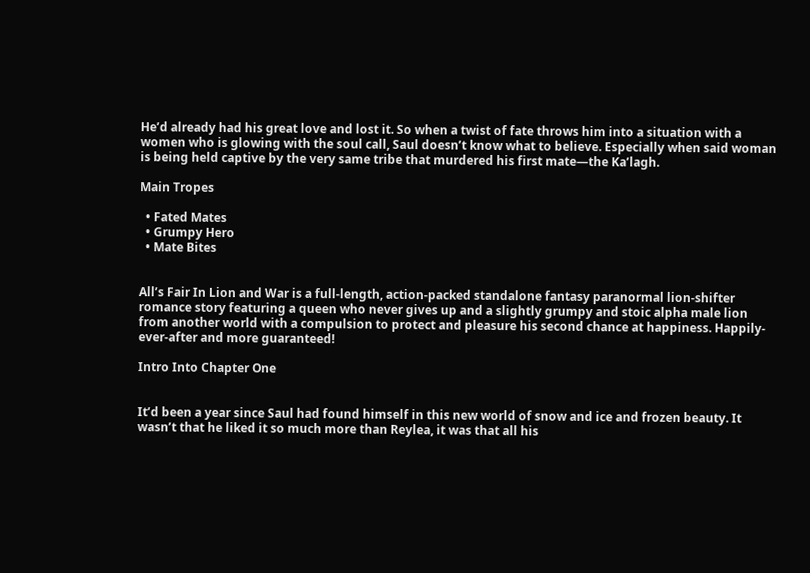He’d already had his great love and lost it. So when a twist of fate throws him into a situation with a women who is glowing with the soul call, Saul doesn’t know what to believe. Especially when said woman is being held captive by the very same tribe that murdered his first mate—the Ka’lagh.

Main Tropes

  • Fated Mates
  • Grumpy Hero
  • Mate Bites


All’s Fair In Lion and War is a full-length, action-packed standalone fantasy paranormal lion-shifter romance story featuring a queen who never gives up and a slightly grumpy and stoic alpha male lion from another world with a compulsion to protect and pleasure his second chance at happiness. Happily-ever-after and more guaranteed!

Intro Into Chapter One


It’d been a year since Saul had found himself in this new world of snow and ice and frozen beauty. It wasn’t that he liked it so much more than Reylea, it was that all his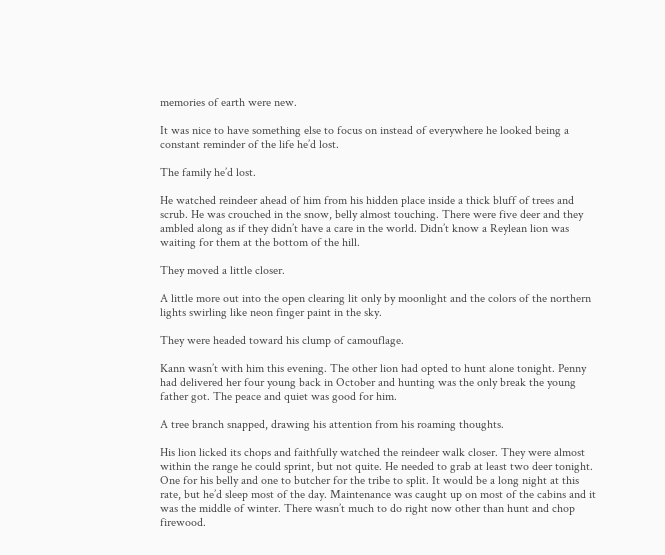memories of earth were new.

It was nice to have something else to focus on instead of everywhere he looked being a constant reminder of the life he’d lost.

The family he’d lost.

He watched reindeer ahead of him from his hidden place inside a thick bluff of trees and scrub. He was crouched in the snow, belly almost touching. There were five deer and they ambled along as if they didn’t have a care in the world. Didn’t know a Reylean lion was waiting for them at the bottom of the hill.

They moved a little closer.

A little more out into the open clearing lit only by moonlight and the colors of the northern lights swirling like neon finger paint in the sky.

They were headed toward his clump of camouflage.

Kann wasn’t with him this evening. The other lion had opted to hunt alone tonight. Penny had delivered her four young back in October and hunting was the only break the young father got. The peace and quiet was good for him.

A tree branch snapped, drawing his attention from his roaming thoughts.

His lion licked its chops and faithfully watched the reindeer walk closer. They were almost within the range he could sprint, but not quite. He needed to grab at least two deer tonight. One for his belly and one to butcher for the tribe to split. It would be a long night at this rate, but he’d sleep most of the day. Maintenance was caught up on most of the cabins and it was the middle of winter. There wasn’t much to do right now other than hunt and chop firewood.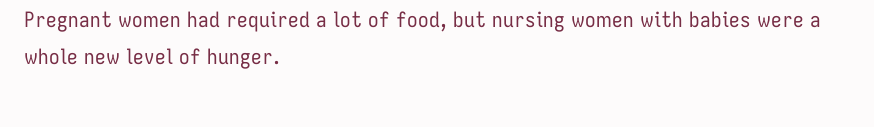Pregnant women had required a lot of food, but nursing women with babies were a whole new level of hunger.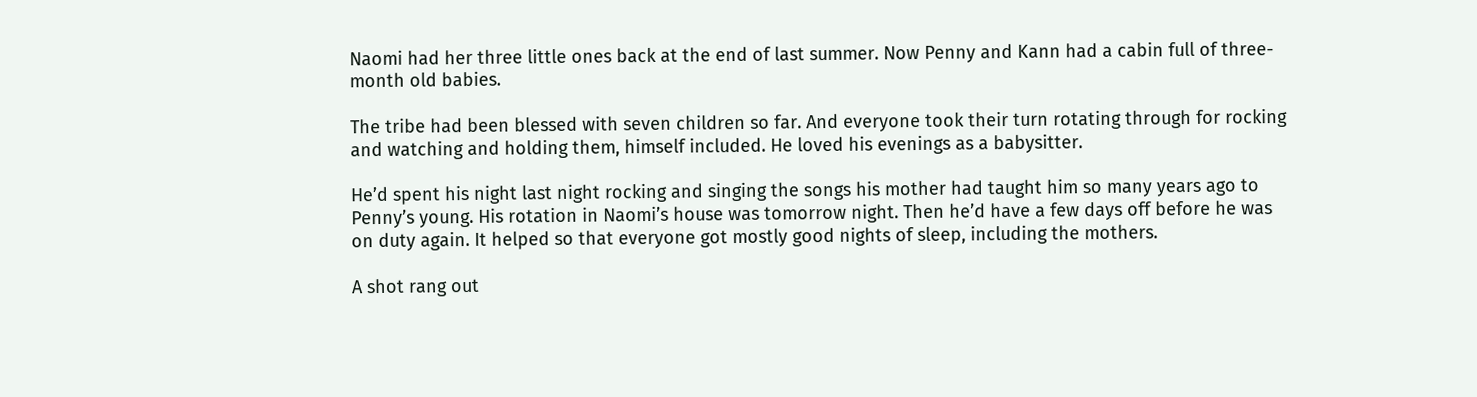Naomi had her three little ones back at the end of last summer. Now Penny and Kann had a cabin full of three-month old babies.

The tribe had been blessed with seven children so far. And everyone took their turn rotating through for rocking and watching and holding them, himself included. He loved his evenings as a babysitter.

He’d spent his night last night rocking and singing the songs his mother had taught him so many years ago to Penny’s young. His rotation in Naomi’s house was tomorrow night. Then he’d have a few days off before he was on duty again. It helped so that everyone got mostly good nights of sleep, including the mothers.

A shot rang out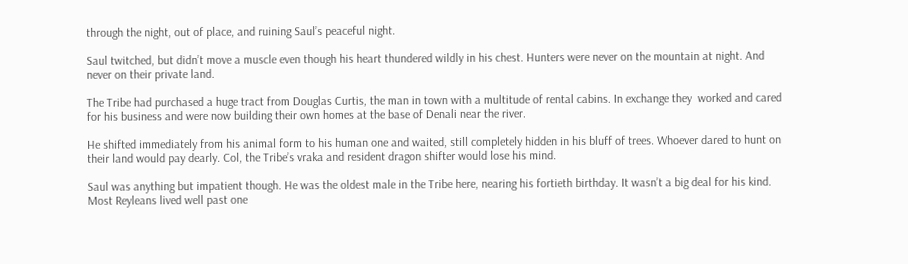through the night, out of place, and ruining Saul’s peaceful night.

Saul twitched, but didn’t move a muscle even though his heart thundered wildly in his chest. Hunters were never on the mountain at night. And never on their private land.

The Tribe had purchased a huge tract from Douglas Curtis, the man in town with a multitude of rental cabins. In exchange they  worked and cared for his business and were now building their own homes at the base of Denali near the river.

He shifted immediately from his animal form to his human one and waited, still completely hidden in his bluff of trees. Whoever dared to hunt on their land would pay dearly. Col, the Tribe’s vraka and resident dragon shifter would lose his mind.

Saul was anything but impatient though. He was the oldest male in the Tribe here, nearing his fortieth birthday. It wasn’t a big deal for his kind. Most Reyleans lived well past one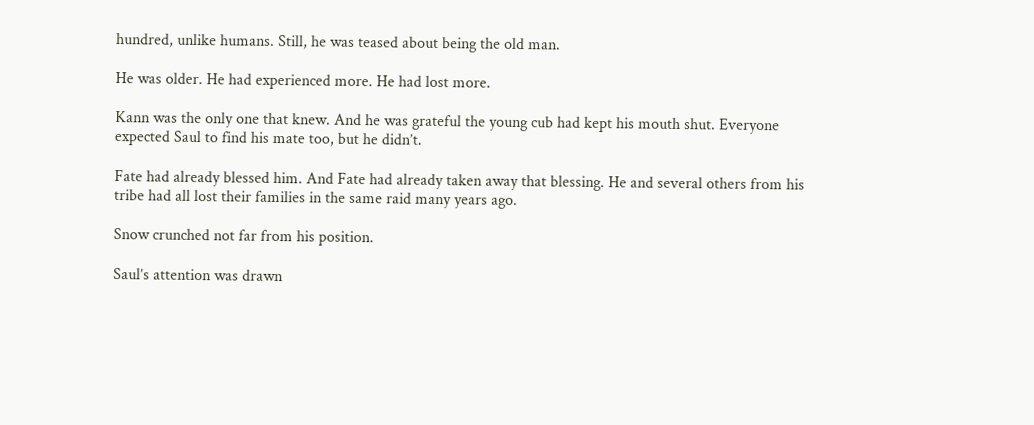hundred, unlike humans. Still, he was teased about being the old man.

He was older. He had experienced more. He had lost more.

Kann was the only one that knew. And he was grateful the young cub had kept his mouth shut. Everyone expected Saul to find his mate too, but he didn’t.

Fate had already blessed him. And Fate had already taken away that blessing. He and several others from his tribe had all lost their families in the same raid many years ago.

Snow crunched not far from his position.

Saul’s attention was drawn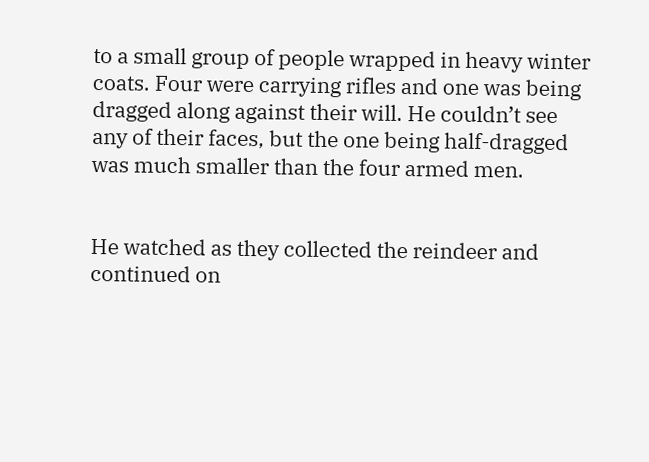to a small group of people wrapped in heavy winter coats. Four were carrying rifles and one was being dragged along against their will. He couldn’t see any of their faces, but the one being half-dragged was much smaller than the four armed men.


He watched as they collected the reindeer and continued on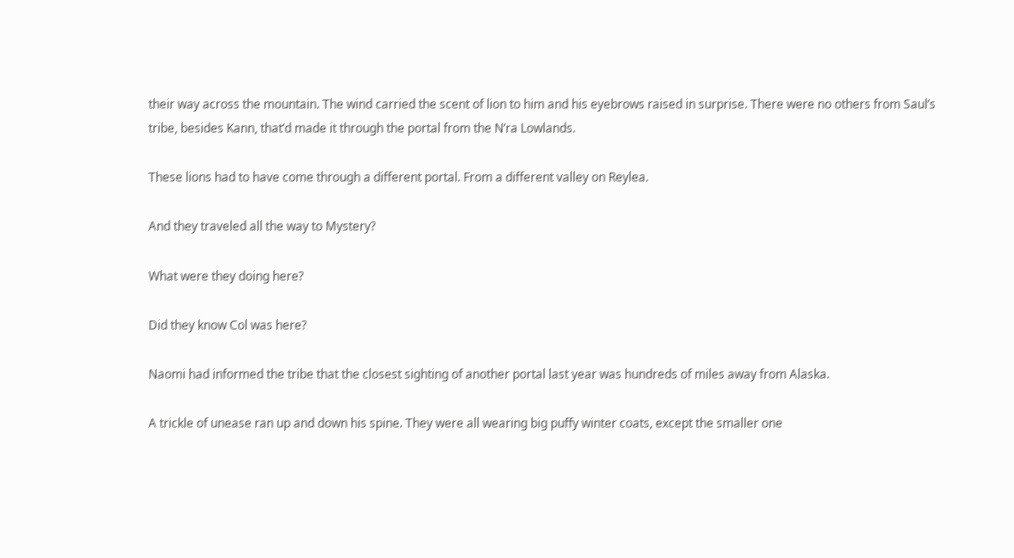their way across the mountain. The wind carried the scent of lion to him and his eyebrows raised in surprise. There were no others from Saul’s tribe, besides Kann, that’d made it through the portal from the N’ra Lowlands.

These lions had to have come through a different portal. From a different valley on Reylea.

And they traveled all the way to Mystery?

What were they doing here?

Did they know Col was here?

Naomi had informed the tribe that the closest sighting of another portal last year was hundreds of miles away from Alaska.

A trickle of unease ran up and down his spine. They were all wearing big puffy winter coats, except the smaller one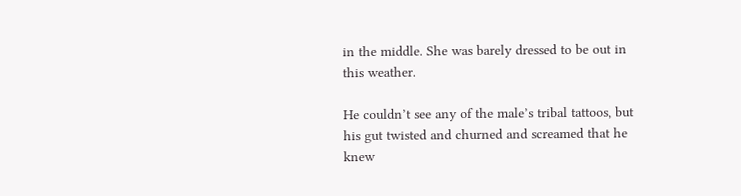in the middle. She was barely dressed to be out in this weather.

He couldn’t see any of the male’s tribal tattoos, but his gut twisted and churned and screamed that he knew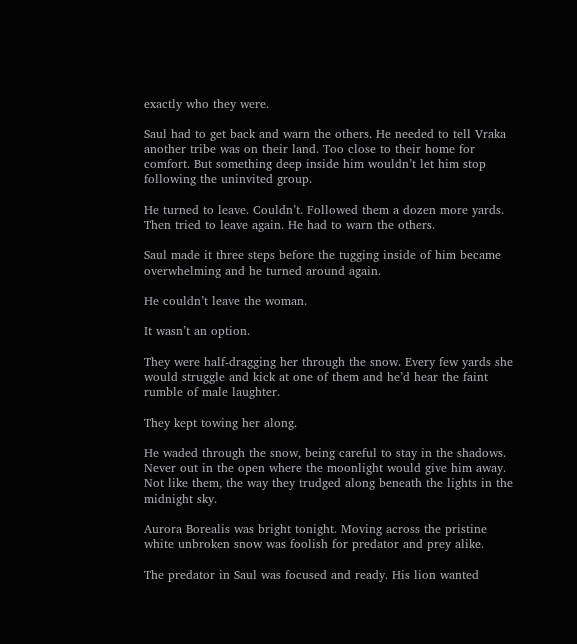exactly who they were.

Saul had to get back and warn the others. He needed to tell Vraka another tribe was on their land. Too close to their home for comfort. But something deep inside him wouldn’t let him stop following the uninvited group.

He turned to leave. Couldn’t. Followed them a dozen more yards. Then tried to leave again. He had to warn the others.

Saul made it three steps before the tugging inside of him became overwhelming and he turned around again.

He couldn’t leave the woman.

It wasn’t an option.

They were half-dragging her through the snow. Every few yards she would struggle and kick at one of them and he’d hear the faint rumble of male laughter.

They kept towing her along.

He waded through the snow, being careful to stay in the shadows. Never out in the open where the moonlight would give him away. Not like them, the way they trudged along beneath the lights in the midnight sky.

Aurora Borealis was bright tonight. Moving across the pristine white unbroken snow was foolish for predator and prey alike.

The predator in Saul was focused and ready. His lion wanted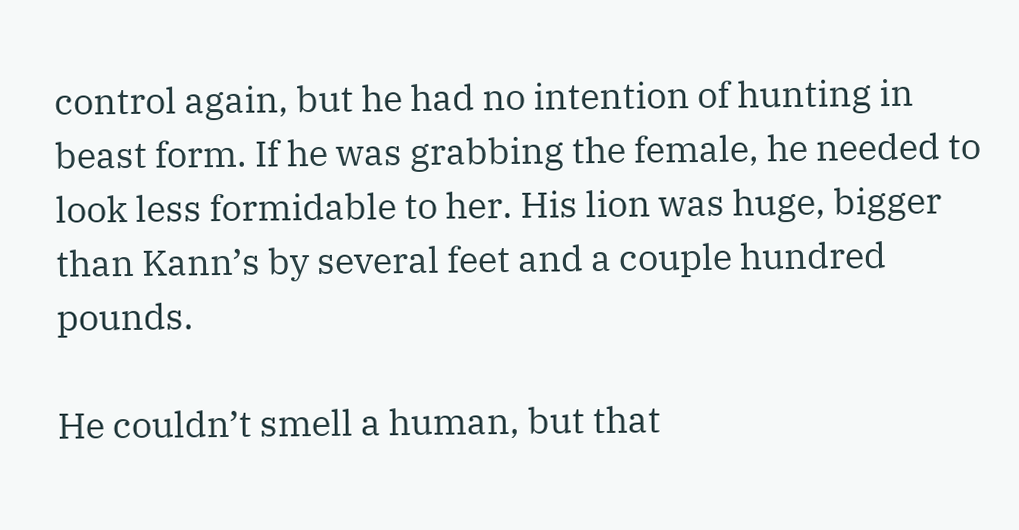control again, but he had no intention of hunting in beast form. If he was grabbing the female, he needed to look less formidable to her. His lion was huge, bigger than Kann’s by several feet and a couple hundred pounds.

He couldn’t smell a human, but that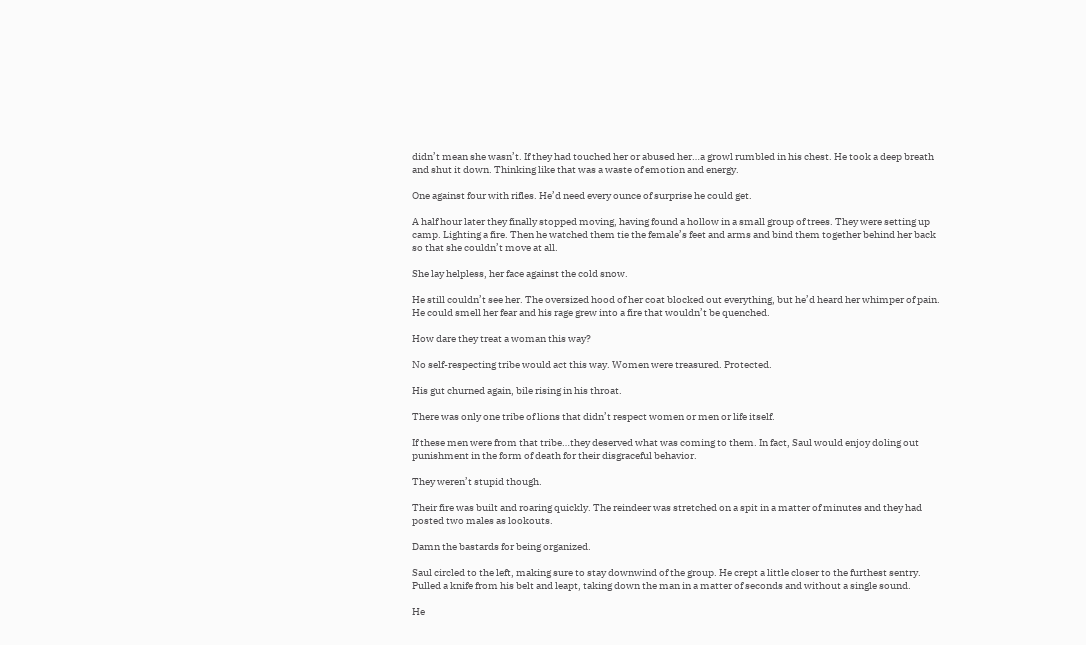didn’t mean she wasn’t. If they had touched her or abused her…a growl rumbled in his chest. He took a deep breath and shut it down. Thinking like that was a waste of emotion and energy.

One against four with rifles. He’d need every ounce of surprise he could get.

A half hour later they finally stopped moving, having found a hollow in a small group of trees. They were setting up camp. Lighting a fire. Then he watched them tie the female’s feet and arms and bind them together behind her back so that she couldn’t move at all.

She lay helpless, her face against the cold snow.

He still couldn’t see her. The oversized hood of her coat blocked out everything, but he’d heard her whimper of pain. He could smell her fear and his rage grew into a fire that wouldn’t be quenched.

How dare they treat a woman this way?

No self-respecting tribe would act this way. Women were treasured. Protected.

His gut churned again, bile rising in his throat.

There was only one tribe of lions that didn’t respect women or men or life itself.

If these men were from that tribe…they deserved what was coming to them. In fact, Saul would enjoy doling out punishment in the form of death for their disgraceful behavior.

They weren’t stupid though.

Their fire was built and roaring quickly. The reindeer was stretched on a spit in a matter of minutes and they had posted two males as lookouts.

Damn the bastards for being organized.

Saul circled to the left, making sure to stay downwind of the group. He crept a little closer to the furthest sentry. Pulled a knife from his belt and leapt, taking down the man in a matter of seconds and without a single sound.

He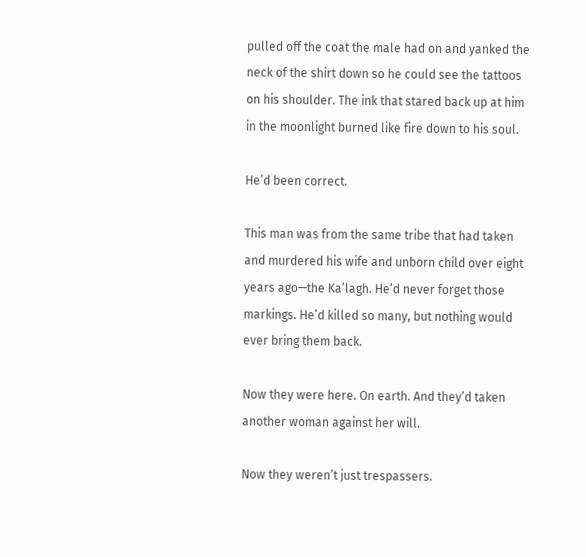pulled off the coat the male had on and yanked the neck of the shirt down so he could see the tattoos on his shoulder. The ink that stared back up at him in the moonlight burned like fire down to his soul.

He’d been correct.

This man was from the same tribe that had taken and murdered his wife and unborn child over eight years ago—the Ka’lagh. He’d never forget those markings. He’d killed so many, but nothing would ever bring them back.

Now they were here. On earth. And they’d taken another woman against her will.

Now they weren’t just trespassers.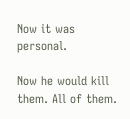Now it was personal.

Now he would kill them. All of them.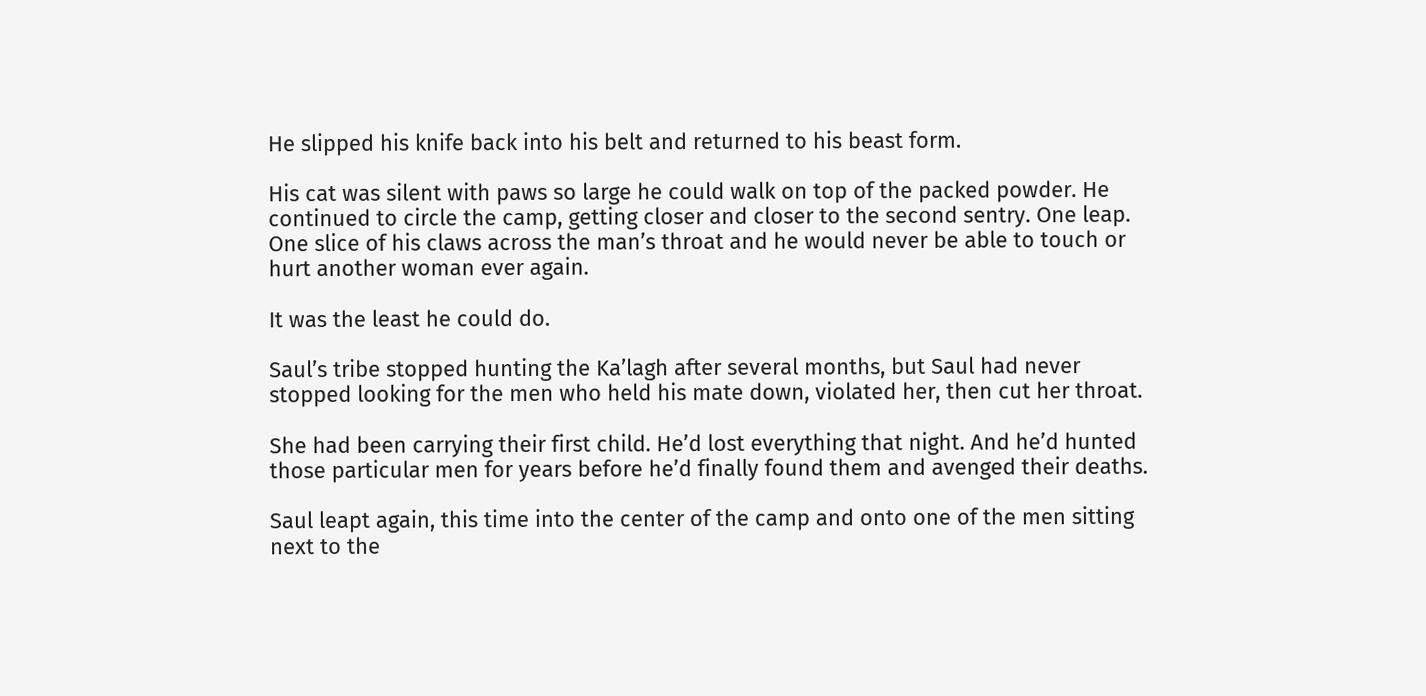He slipped his knife back into his belt and returned to his beast form.

His cat was silent with paws so large he could walk on top of the packed powder. He continued to circle the camp, getting closer and closer to the second sentry. One leap. One slice of his claws across the man’s throat and he would never be able to touch or hurt another woman ever again.

It was the least he could do.

Saul’s tribe stopped hunting the Ka’lagh after several months, but Saul had never stopped looking for the men who held his mate down, violated her, then cut her throat.

She had been carrying their first child. He’d lost everything that night. And he’d hunted those particular men for years before he’d finally found them and avenged their deaths.

Saul leapt again, this time into the center of the camp and onto one of the men sitting next to the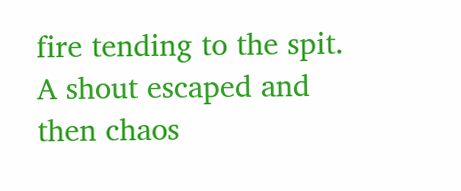fire tending to the spit. A shout escaped and then chaos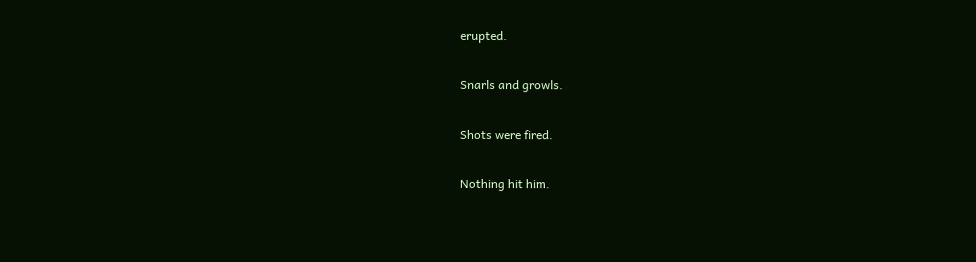erupted.

Snarls and growls.

Shots were fired.

Nothing hit him.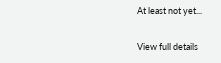At least not yet...

View full details